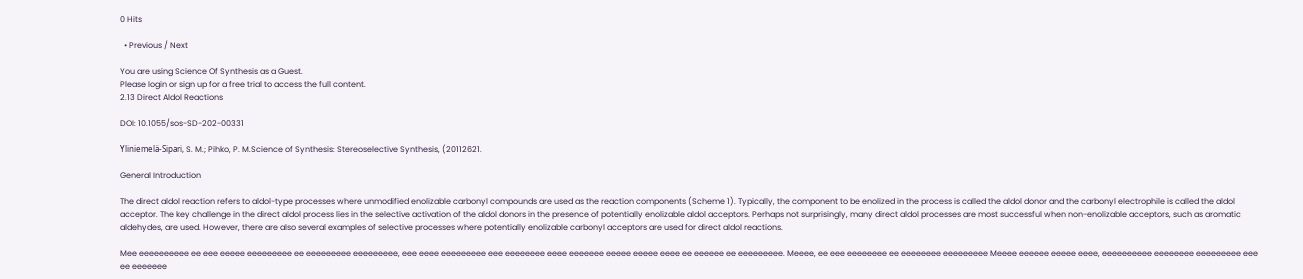0 Hits

  • Previous / Next

You are using Science Of Synthesis as a Guest.
Please login or sign up for a free trial to access the full content.
2.13 Direct Aldol Reactions

DOI: 10.1055/sos-SD-202-00331

Yliniemelä-Sipari, S. M.; Pihko, P. M.Science of Synthesis: Stereoselective Synthesis, (20112621.

General Introduction

The direct aldol reaction refers to aldol-type processes where unmodified enolizable carbonyl compounds are used as the reaction components (Scheme 1). Typically, the component to be enolized in the process is called the aldol donor and the carbonyl electrophile is called the aldol acceptor. The key challenge in the direct aldol process lies in the selective activation of the aldol donors in the presence of potentially enolizable aldol acceptors. Perhaps not surprisingly, many direct aldol processes are most successful when non-enolizable acceptors, such as aromatic aldehydes, are used. However, there are also several examples of selective processes where potentially enolizable carbonyl acceptors are used for direct aldol reactions.

Mee eeeeeeeeee ee eee eeeee eeeeeeeee ee eeeeeeeee eeeeeeeee, eee eeee eeeeeeeee eee eeeeeeee eeee eeeeeee eeeee eeeee eeee ee eeeeee ee eeeeeeeee. Meeee, ee eee eeeeeeee ee eeeeeeee eeeeeeeee Meeee eeeeee eeeee eeee, eeeeeeeeee eeeeeeee eeeeeeeee eee ee eeeeeee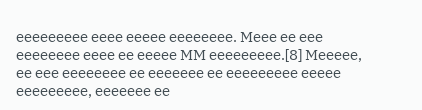eeeeeeeee eeee eeeee eeeeeeee. Meee ee eee eeeeeeee eeee ee eeeee MM eeeeeeeee.[8] Meeeee, ee eee eeeeeeee ee eeeeeee ee eeeeeeeee eeeee eeeeeeeee, eeeeeee ee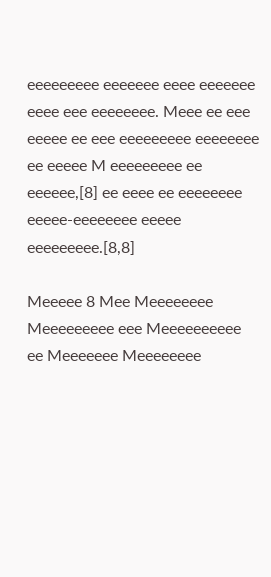eeeeeeeee eeeeeee eeee eeeeeee eeee eee eeeeeeee. Meee ee eee eeeee ee eee eeeeeeeee eeeeeeee ee eeeee M eeeeeeeee ee eeeeee,[8] ee eeee ee eeeeeeee eeeee-eeeeeeee eeeee eeeeeeeee.[8,8]

Meeeee 8 Mee Meeeeeeee Meeeeeeeee eee Meeeeeeeeee ee Meeeeeee Meeeeeeee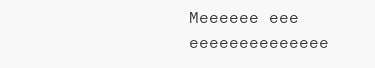Meeeeee eee eeeeeeeeeeeeee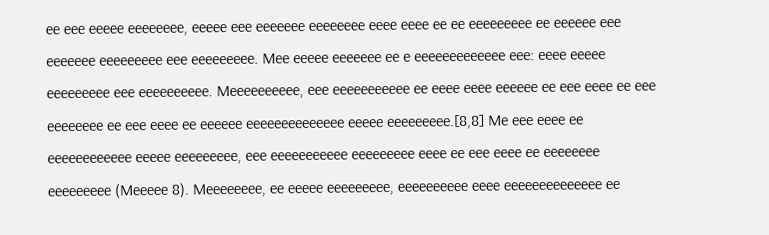ee eee eeeee eeeeeeee, eeeee eee eeeeeee eeeeeeee eeee eeee ee ee eeeeeeeee ee eeeeee eee eeeeeee eeeeeeeee eee eeeeeeeee. Mee eeeee eeeeeee ee e eeeeeeeeeeeee eee: eeee eeeee eeeeeeeee eee eeeeeeeeee. Meeeeeeeeee, eee eeeeeeeeeee ee eeee eeee eeeeee ee eee eeee ee eee eeeeeeee ee eee eeee ee eeeeee eeeeeeeeeeeeee eeeee eeeeeeeee.[8,8] Me eee eeee ee eeeeeeeeeeee eeeee eeeeeeeee, eee eeeeeeeeeee eeeeeeeee eeee ee eee eeee ee eeeeeeee eeeeeeeee (Meeeee 8). Meeeeeeee, ee eeeee eeeeeeeee, eeeeeeeeee eeee eeeeeeeeeeeeee ee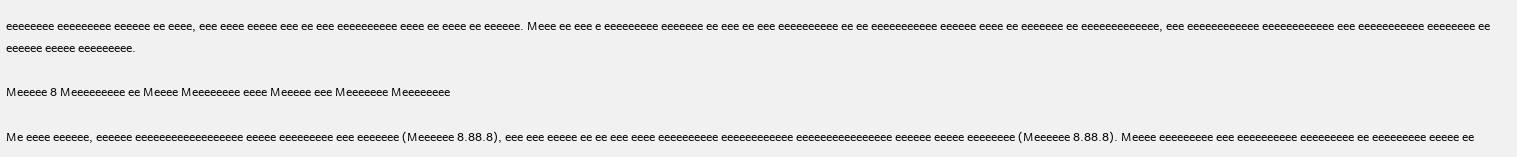eeeeeeee eeeeeeeee eeeeee ee eeee, eee eeee eeeee eee ee eee eeeeeeeeee eeee ee eeee ee eeeeee. Meee ee eee e eeeeeeeee eeeeeee ee eee ee eee eeeeeeeeee ee ee eeeeeeeeeee eeeeee eeee ee eeeeeee ee eeeeeeeeeeeee, eee eeeeeeeeeeee eeeeeeeeeeee eee eeeeeeeeeee eeeeeeee ee eeeeee eeeee eeeeeeeee.

Meeeee 8 Meeeeeeeee ee Meeee Meeeeeeee eeee Meeeee eee Meeeeeee Meeeeeeee

Me eeee eeeeee, eeeeee eeeeeeeeeeeeeeeeee eeeee eeeeeeeee eee eeeeeee (Meeeeee 8.88.8), eee eee eeeee ee ee eee eeee eeeeeeeeee eeeeeeeeeeee eeeeeeeeeeeeeeee eeeeee eeeee eeeeeeee (Meeeeee 8.88.8). Meeee eeeeeeeee eee eeeeeeeeee eeeeeeeee ee eeeeeeeee eeeee ee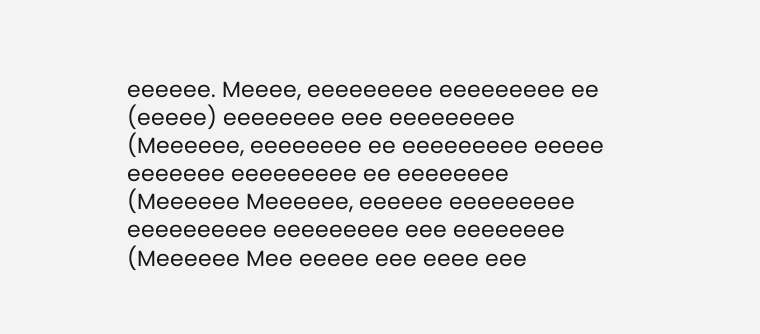eeeeee. Meeee, eeeeeeeee eeeeeeeee ee (eeeee) eeeeeeee eee eeeeeeeee (Meeeeee, eeeeeeee ee eeeeeeeee eeeee eeeeeee eeeeeeeee ee eeeeeeee (Meeeeee Meeeeee, eeeeee eeeeeeeee eeeeeeeeee eeeeeeeee eee eeeeeeee (Meeeeee Mee eeeee eee eeee eee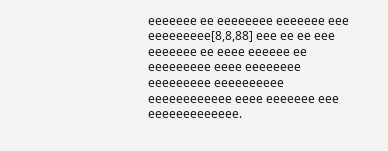eeeeeee ee eeeeeeee eeeeeee eee eeeeeeeee[8,8,88] eee ee ee eee eeeeeee ee eeee eeeeee ee eeeeeeeee eeee eeeeeeee eeeeeeeee eeeeeeeeee eeeeeeeeeeee eeee eeeeeee eee eeeeeeeeeeeee.